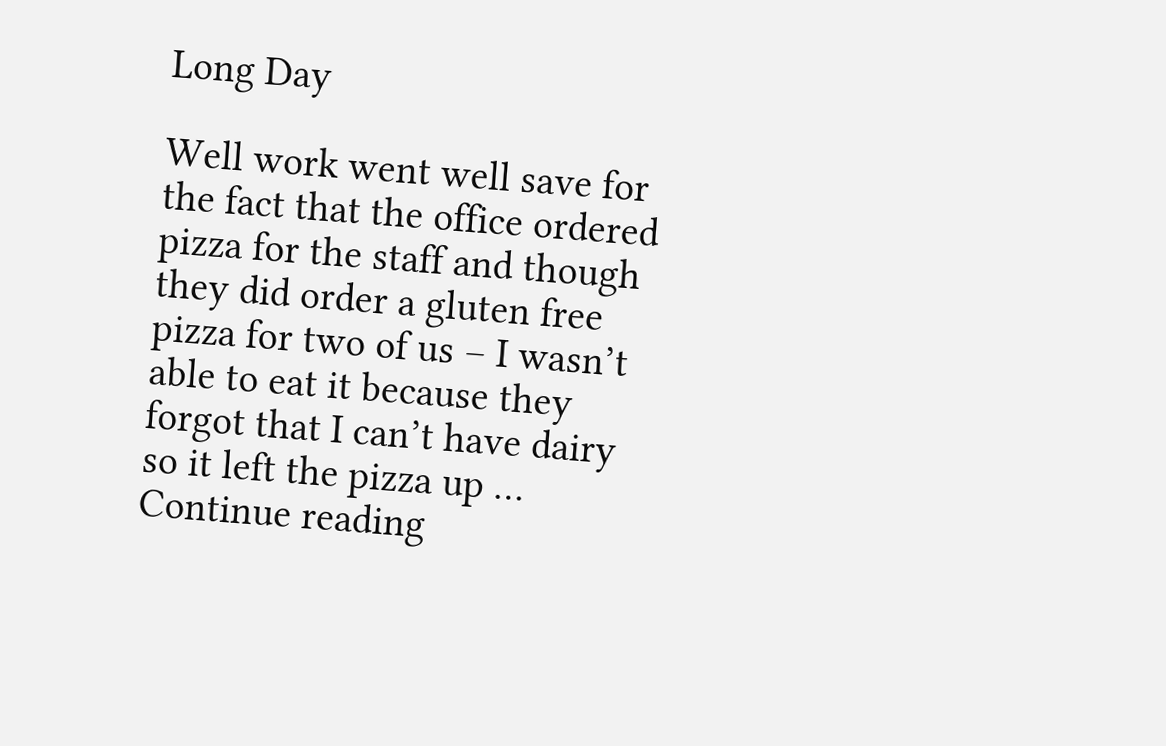Long Day

Well work went well save for the fact that the office ordered pizza for the staff and though they did order a gluten free pizza for two of us – I wasn’t able to eat it because they forgot that I can’t have dairy so it left the pizza up … Continue reading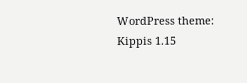WordPress theme: Kippis 1.15